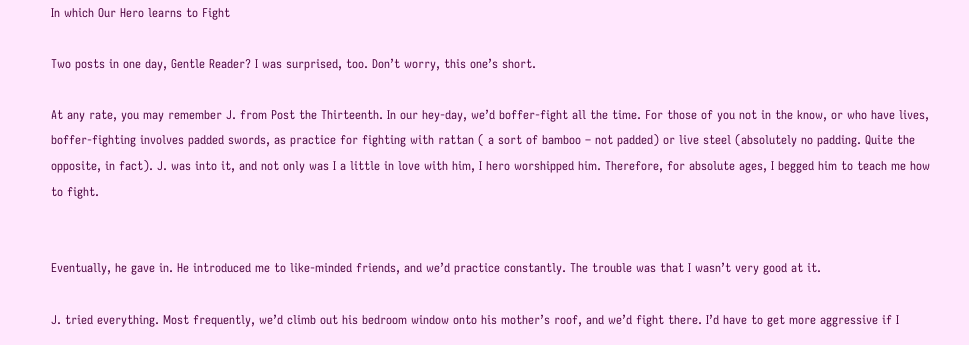In which Our Hero learns to Fight

Two posts in one day, Gentle Reader? I was surprised, too. Don’t worry, this one’s short.

At any rate, you may remember J. from Post the Thirteenth. In our hey-day, we’d boffer-fight all the time. For those of you not in the know, or who have lives, boffer-fighting involves padded swords, as practice for fighting with rattan ( a sort of bamboo – not padded) or live steel (absolutely no padding. Quite the opposite, in fact). J. was into it, and not only was I a little in love with him, I hero worshipped him. Therefore, for absolute ages, I begged him to teach me how to fight.


Eventually, he gave in. He introduced me to like-minded friends, and we’d practice constantly. The trouble was that I wasn’t very good at it.

J. tried everything. Most frequently, we’d climb out his bedroom window onto his mother’s roof, and we’d fight there. I’d have to get more aggressive if I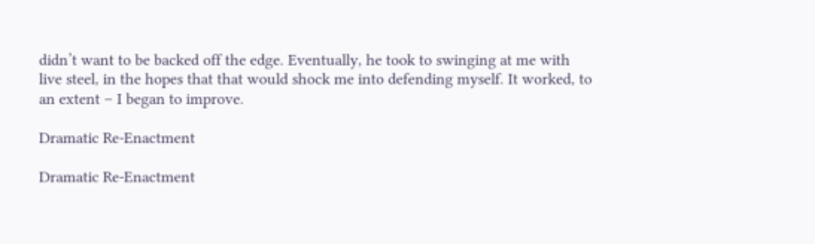didn’t want to be backed off the edge. Eventually, he took to swinging at me with live steel, in the hopes that that would shock me into defending myself. It worked, to an extent – I began to improve.

Dramatic Re-Enactment

Dramatic Re-Enactment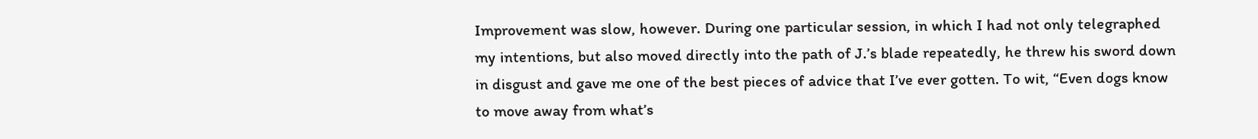Improvement was slow, however. During one particular session, in which I had not only telegraphed my intentions, but also moved directly into the path of J.’s blade repeatedly, he threw his sword down in disgust and gave me one of the best pieces of advice that I’ve ever gotten. To wit, “Even dogs know to move away from what’s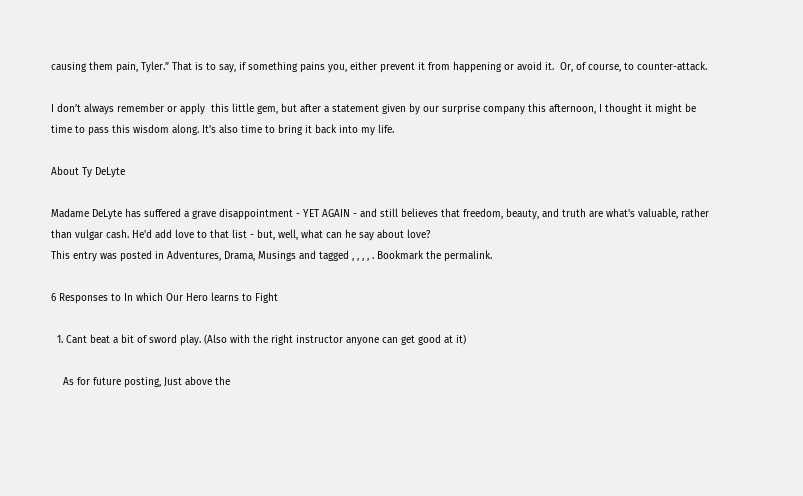causing them pain, Tyler.” That is to say, if something pains you, either prevent it from happening or avoid it.  Or, of course, to counter-attack.

I don’t always remember or apply  this little gem, but after a statement given by our surprise company this afternoon, I thought it might be time to pass this wisdom along. It’s also time to bring it back into my life.

About Ty DeLyte

Madame DeLyte has suffered a grave disappointment - YET AGAIN - and still believes that freedom, beauty, and truth are what's valuable, rather than vulgar cash. He'd add love to that list - but, well, what can he say about love?
This entry was posted in Adventures, Drama, Musings and tagged , , , , . Bookmark the permalink.

6 Responses to In which Our Hero learns to Fight

  1. Cant beat a bit of sword play. (Also with the right instructor anyone can get good at it)

    As for future posting, Just above the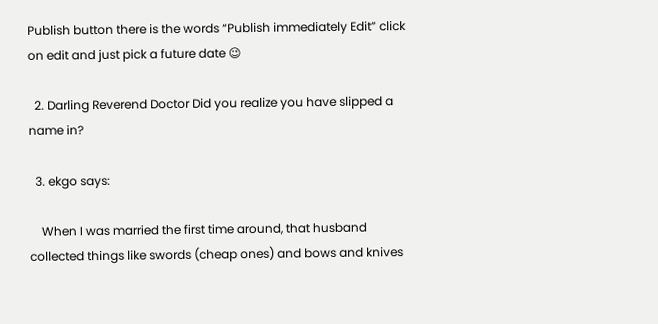Publish button there is the words “Publish immediately Edit” click on edit and just pick a future date 😉

  2. Darling Reverend Doctor Did you realize you have slipped a name in?

  3. ekgo says:

    When I was married the first time around, that husband collected things like swords (cheap ones) and bows and knives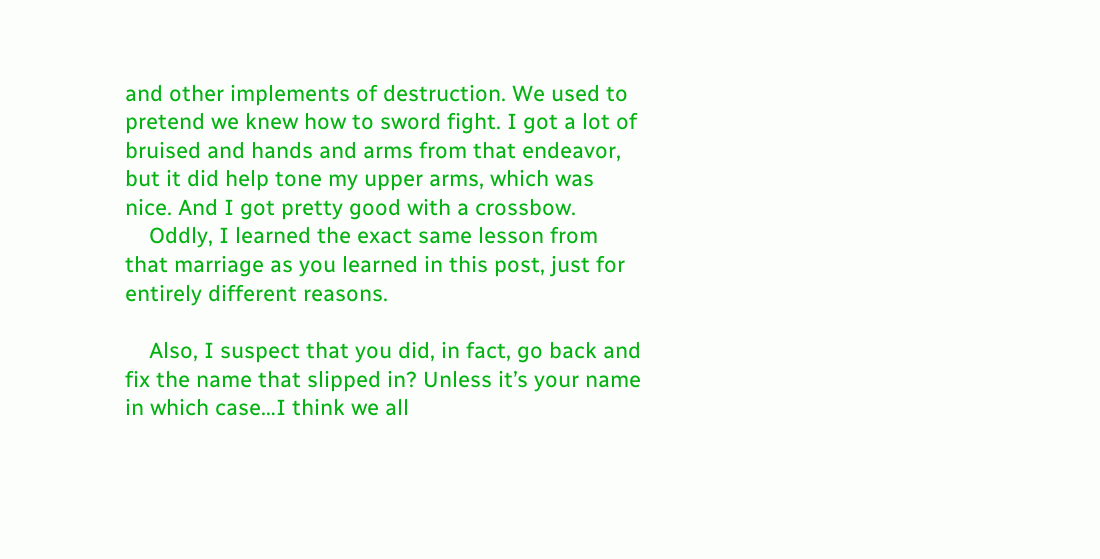and other implements of destruction. We used to pretend we knew how to sword fight. I got a lot of bruised and hands and arms from that endeavor, but it did help tone my upper arms, which was nice. And I got pretty good with a crossbow.
    Oddly, I learned the exact same lesson from that marriage as you learned in this post, just for entirely different reasons.

    Also, I suspect that you did, in fact, go back and fix the name that slipped in? Unless it’s your name in which case…I think we all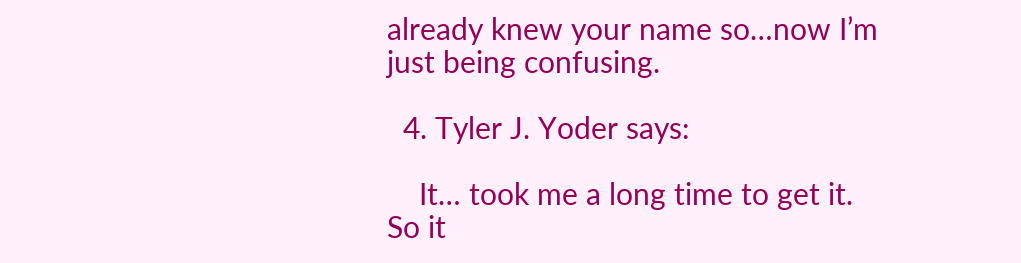already knew your name so…now I’m just being confusing.

  4. Tyler J. Yoder says:

    It… took me a long time to get it. So it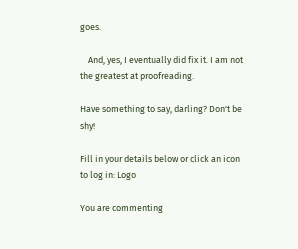goes.

    And, yes, I eventually did fix it. I am not the greatest at proofreading.

Have something to say, darling? Don't be shy!

Fill in your details below or click an icon to log in: Logo

You are commenting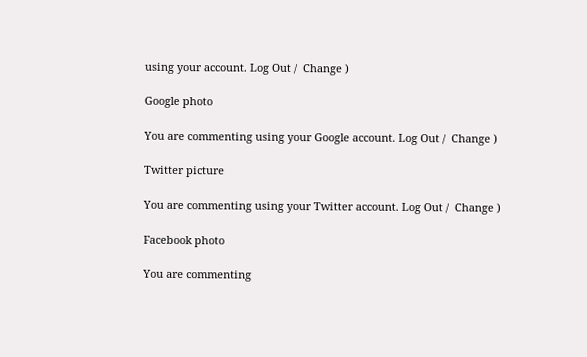using your account. Log Out /  Change )

Google photo

You are commenting using your Google account. Log Out /  Change )

Twitter picture

You are commenting using your Twitter account. Log Out /  Change )

Facebook photo

You are commenting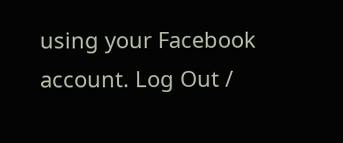using your Facebook account. Log Out /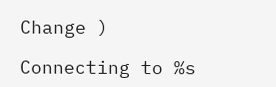Change )

Connecting to %s